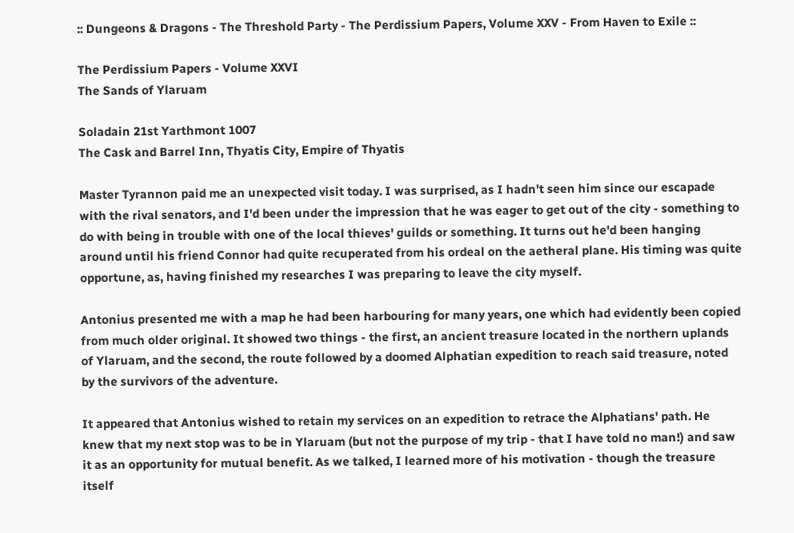:: Dungeons & Dragons - The Threshold Party - The Perdissium Papers, Volume XXV - From Haven to Exile ::

The Perdissium Papers - Volume XXVI
The Sands of Ylaruam

Soladain 21st Yarthmont 1007
The Cask and Barrel Inn, Thyatis City, Empire of Thyatis

Master Tyrannon paid me an unexpected visit today. I was surprised, as I hadn't seen him since our escapade with the rival senators, and I'd been under the impression that he was eager to get out of the city - something to do with being in trouble with one of the local thieves' guilds or something. It turns out he'd been hanging around until his friend Connor had quite recuperated from his ordeal on the aetheral plane. His timing was quite opportune, as, having finished my researches I was preparing to leave the city myself.

Antonius presented me with a map he had been harbouring for many years, one which had evidently been copied from much older original. It showed two things - the first, an ancient treasure located in the northern uplands of Ylaruam, and the second, the route followed by a doomed Alphatian expedition to reach said treasure, noted by the survivors of the adventure.

It appeared that Antonius wished to retain my services on an expedition to retrace the Alphatians' path. He knew that my next stop was to be in Ylaruam (but not the purpose of my trip - that I have told no man!) and saw it as an opportunity for mutual benefit. As we talked, I learned more of his motivation - though the treasure itself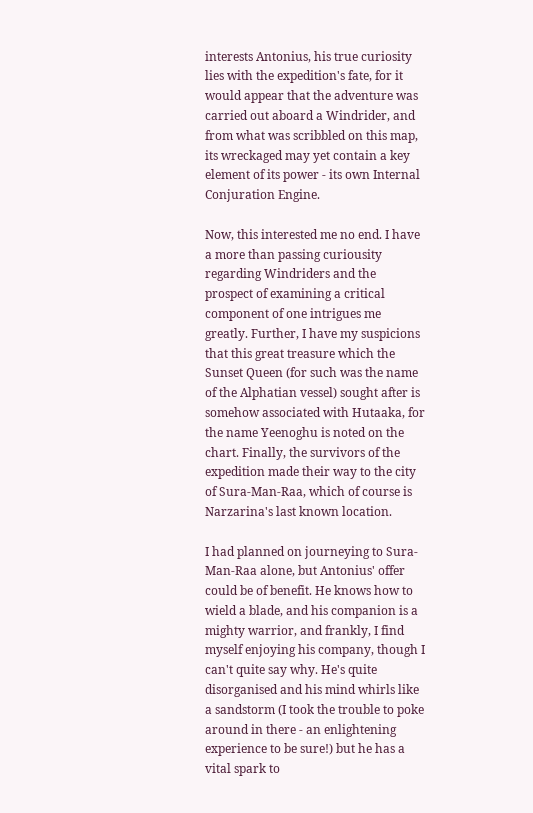interests Antonius, his true curiosity lies with the expedition's fate, for it would appear that the adventure was carried out aboard a Windrider, and from what was scribbled on this map, its wreckaged may yet contain a key element of its power - its own Internal Conjuration Engine.

Now, this interested me no end. I have a more than passing curiousity regarding Windriders and the prospect of examining a critical component of one intrigues me greatly. Further, I have my suspicions that this great treasure which the Sunset Queen (for such was the name of the Alphatian vessel) sought after is somehow associated with Hutaaka, for the name Yeenoghu is noted on the chart. Finally, the survivors of the expedition made their way to the city of Sura-Man-Raa, which of course is Narzarina's last known location.

I had planned on journeying to Sura-Man-Raa alone, but Antonius' offer could be of benefit. He knows how to wield a blade, and his companion is a mighty warrior, and frankly, I find myself enjoying his company, though I can't quite say why. He's quite disorganised and his mind whirls like a sandstorm (I took the trouble to poke around in there - an enlightening experience to be sure!) but he has a vital spark to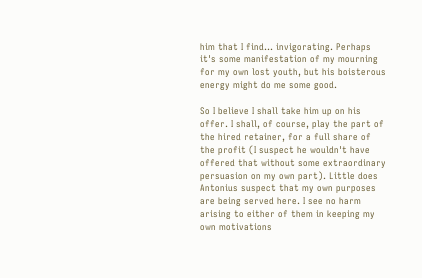him that I find... invigorating. Perhaps it's some manifestation of my mourning for my own lost youth, but his boisterous energy might do me some good.

So I believe I shall take him up on his offer. I shall, of course, play the part of the hired retainer, for a full share of the profit (I suspect he wouldn't have offered that without some extraordinary persuasion on my own part). Little does Antonius suspect that my own purposes are being served here. I see no harm arising to either of them in keeping my own motivations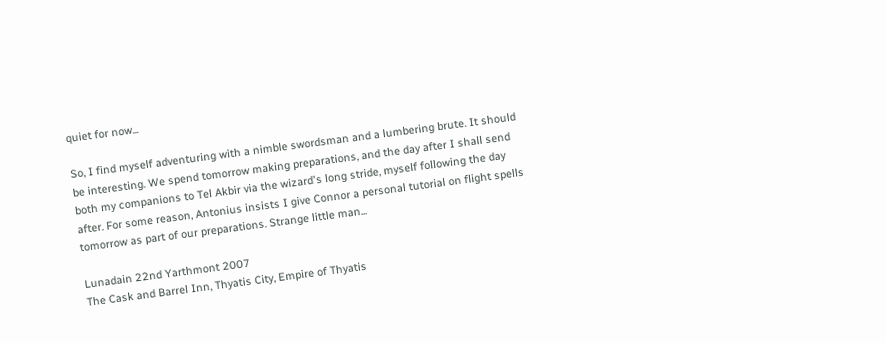quiet for now...

So, I find myself adventuring with a nimble swordsman and a lumbering brute. It should be interesting. We spend tomorrow making preparations, and the day after I shall send both my companions to Tel Akbir via the wizard's long stride, myself following the day after. For some reason, Antonius insists I give Connor a personal tutorial on flight spells tomorrow as part of our preparations. Strange little man...

Lunadain 22nd Yarthmont 2007
The Cask and Barrel Inn, Thyatis City, Empire of Thyatis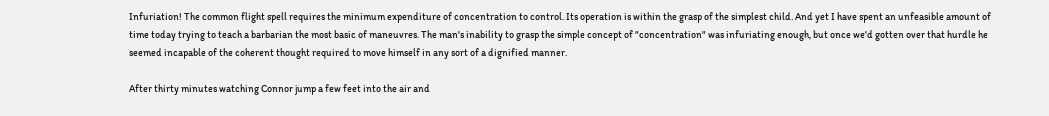Infuriation! The common flight spell requires the minimum expenditure of concentration to control. Its operation is within the grasp of the simplest child. And yet I have spent an unfeasible amount of time today trying to teach a barbarian the most basic of maneuvres. The man's inability to grasp the simple concept of "concentration" was infuriating enough, but once we'd gotten over that hurdle he seemed incapable of the coherent thought required to move himself in any sort of a dignified manner.

After thirty minutes watching Connor jump a few feet into the air and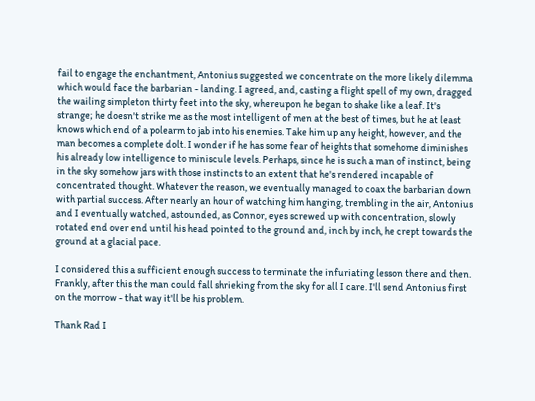fail to engage the enchantment, Antonius suggested we concentrate on the more likely dilemma which would face the barbarian - landing. I agreed, and, casting a flight spell of my own, dragged the wailing simpleton thirty feet into the sky, whereupon he began to shake like a leaf. It's strange; he doesn't strike me as the most intelligent of men at the best of times, but he at least knows which end of a polearm to jab into his enemies. Take him up any height, however, and the man becomes a complete dolt. I wonder if he has some fear of heights that somehome diminishes his already low intelligence to miniscule levels. Perhaps, since he is such a man of instinct, being in the sky somehow jars with those instincts to an extent that he's rendered incapable of concentrated thought. Whatever the reason, we eventually managed to coax the barbarian down with partial success. After nearly an hour of watching him hanging, trembling in the air, Antonius and I eventually watched, astounded, as Connor, eyes screwed up with concentration, slowly rotated end over end until his head pointed to the ground and, inch by inch, he crept towards the ground at a glacial pace.

I considered this a sufficient enough success to terminate the infuriating lesson there and then. Frankly, after this the man could fall shrieking from the sky for all I care. I'll send Antonius first on the morrow - that way it'll be his problem.

Thank Rad I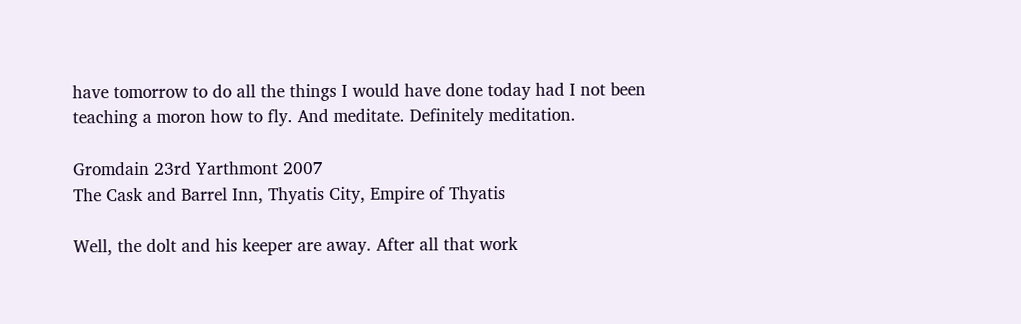have tomorrow to do all the things I would have done today had I not been teaching a moron how to fly. And meditate. Definitely meditation.

Gromdain 23rd Yarthmont 2007
The Cask and Barrel Inn, Thyatis City, Empire of Thyatis

Well, the dolt and his keeper are away. After all that work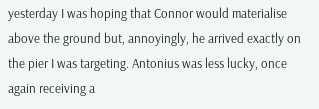yesterday I was hoping that Connor would materialise above the ground but, annoyingly, he arrived exactly on the pier I was targeting. Antonius was less lucky, once again receiving a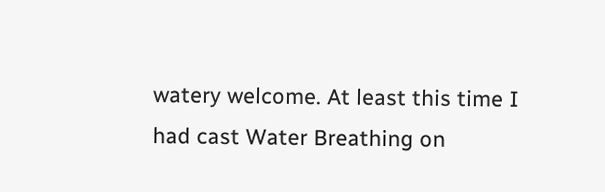watery welcome. At least this time I had cast Water Breathing on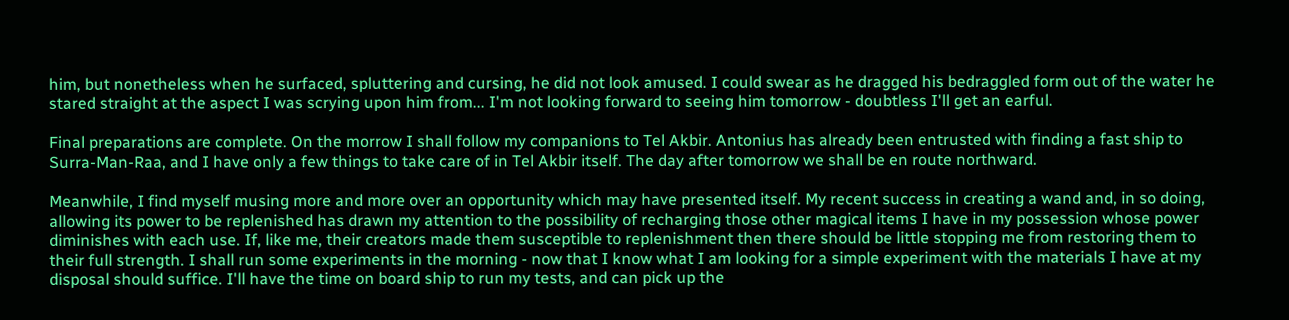him, but nonetheless when he surfaced, spluttering and cursing, he did not look amused. I could swear as he dragged his bedraggled form out of the water he stared straight at the aspect I was scrying upon him from... I'm not looking forward to seeing him tomorrow - doubtless I'll get an earful.

Final preparations are complete. On the morrow I shall follow my companions to Tel Akbir. Antonius has already been entrusted with finding a fast ship to Surra-Man-Raa, and I have only a few things to take care of in Tel Akbir itself. The day after tomorrow we shall be en route northward.

Meanwhile, I find myself musing more and more over an opportunity which may have presented itself. My recent success in creating a wand and, in so doing, allowing its power to be replenished has drawn my attention to the possibility of recharging those other magical items I have in my possession whose power diminishes with each use. If, like me, their creators made them susceptible to replenishment then there should be little stopping me from restoring them to their full strength. I shall run some experiments in the morning - now that I know what I am looking for a simple experiment with the materials I have at my disposal should suffice. I'll have the time on board ship to run my tests, and can pick up the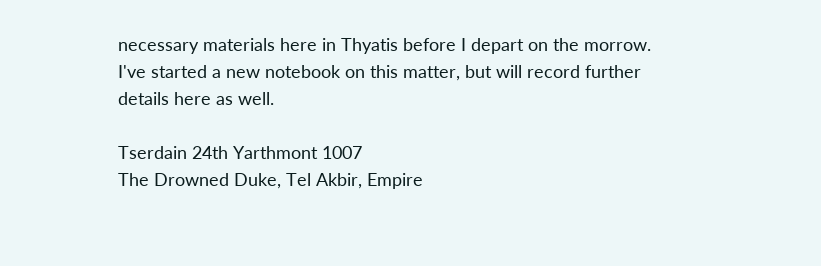necessary materials here in Thyatis before I depart on the morrow. I've started a new notebook on this matter, but will record further details here as well.

Tserdain 24th Yarthmont 1007
The Drowned Duke, Tel Akbir, Empire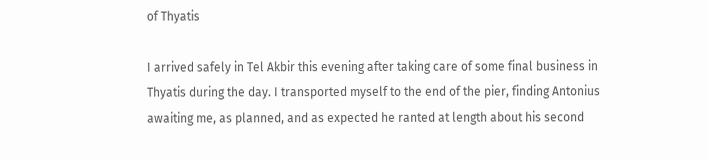of Thyatis

I arrived safely in Tel Akbir this evening after taking care of some final business in Thyatis during the day. I transported myself to the end of the pier, finding Antonius awaiting me, as planned, and as expected he ranted at length about his second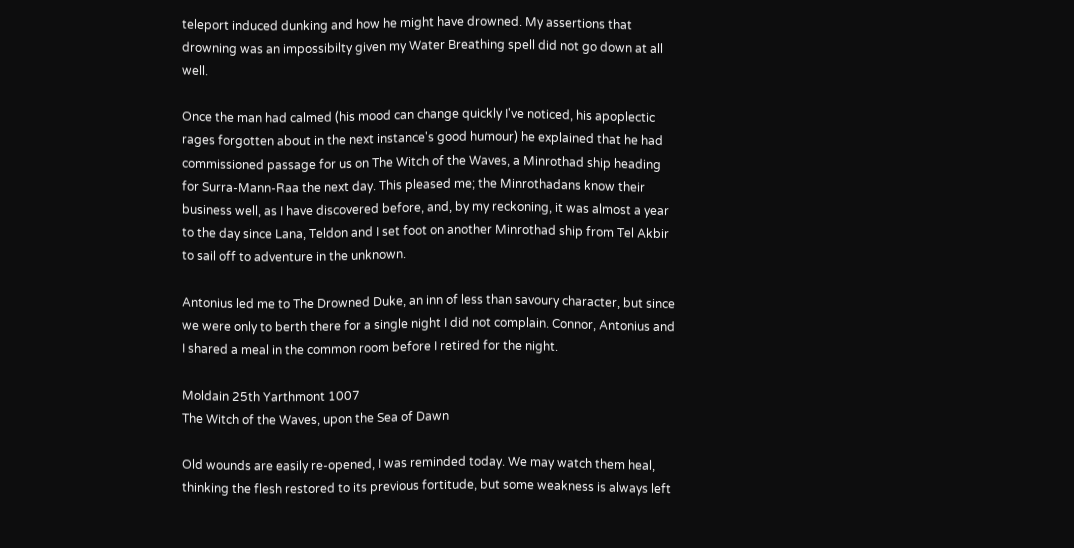teleport induced dunking and how he might have drowned. My assertions that drowning was an impossibilty given my Water Breathing spell did not go down at all well.

Once the man had calmed (his mood can change quickly I've noticed, his apoplectic rages forgotten about in the next instance's good humour) he explained that he had commissioned passage for us on The Witch of the Waves, a Minrothad ship heading for Surra-Mann-Raa the next day. This pleased me; the Minrothadans know their business well, as I have discovered before, and, by my reckoning, it was almost a year to the day since Lana, Teldon and I set foot on another Minrothad ship from Tel Akbir to sail off to adventure in the unknown.

Antonius led me to The Drowned Duke, an inn of less than savoury character, but since we were only to berth there for a single night I did not complain. Connor, Antonius and I shared a meal in the common room before I retired for the night.

Moldain 25th Yarthmont 1007
The Witch of the Waves, upon the Sea of Dawn

Old wounds are easily re-opened, I was reminded today. We may watch them heal, thinking the flesh restored to its previous fortitude, but some weakness is always left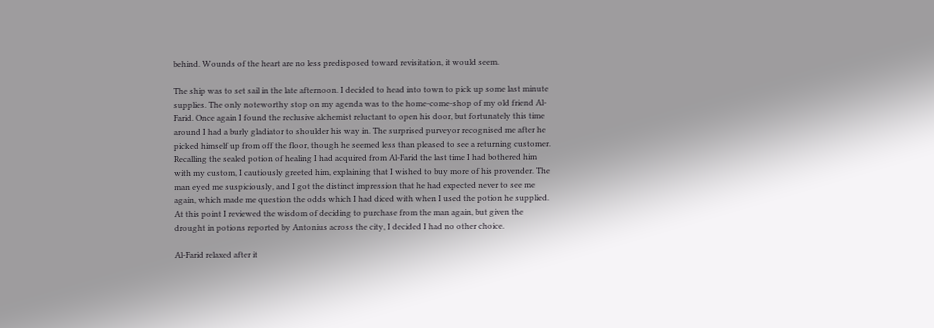behind. Wounds of the heart are no less predisposed toward revisitation, it would seem.

The ship was to set sail in the late afternoon. I decided to head into town to pick up some last minute supplies. The only noteworthy stop on my agenda was to the home-come-shop of my old friend Al-Farid. Once again I found the reclusive alchemist reluctant to open his door, but fortunately this time around I had a burly gladiator to shoulder his way in. The surprised purveyor recognised me after he picked himself up from off the floor, though he seemed less than pleased to see a returning customer. Recalling the sealed potion of healing I had acquired from Al-Farid the last time I had bothered him with my custom, I cautiously greeted him, explaining that I wished to buy more of his provender. The man eyed me suspiciously, and I got the distinct impression that he had expected never to see me again, which made me question the odds which I had diced with when I used the potion he supplied. At this point I reviewed the wisdom of deciding to purchase from the man again, but given the drought in potions reported by Antonius across the city, I decided I had no other choice.

Al-Farid relaxed after it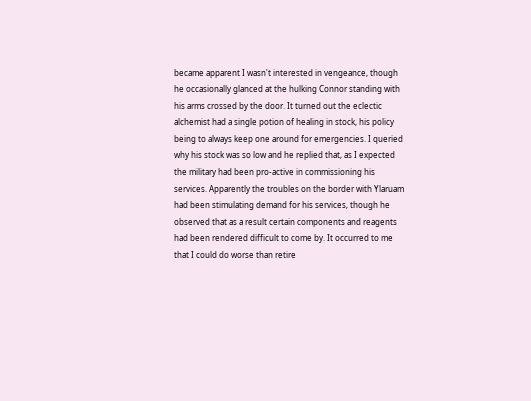became apparent I wasn't interested in vengeance, though he occasionally glanced at the hulking Connor standing with his arms crossed by the door. It turned out the eclectic alchemist had a single potion of healing in stock, his policy being to always keep one around for emergencies. I queried why his stock was so low and he replied that, as I expected the military had been pro-active in commissioning his services. Apparently the troubles on the border with Ylaruam had been stimulating demand for his services, though he observed that as a result certain components and reagents had been rendered difficult to come by. It occurred to me that I could do worse than retire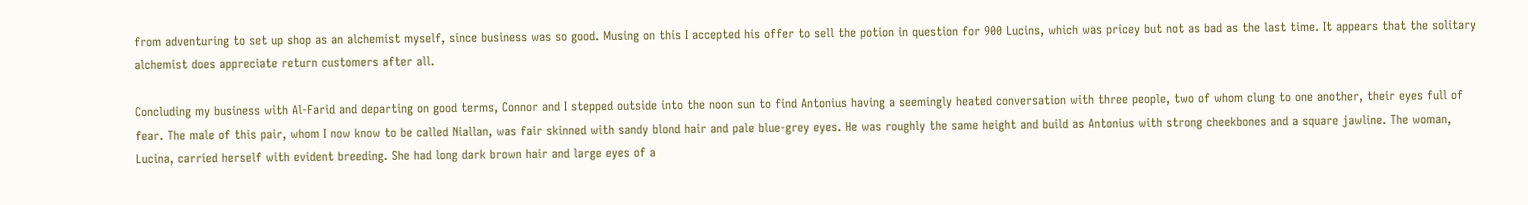from adventuring to set up shop as an alchemist myself, since business was so good. Musing on this I accepted his offer to sell the potion in question for 900 Lucins, which was pricey but not as bad as the last time. It appears that the solitary alchemist does appreciate return customers after all.

Concluding my business with Al-Farid and departing on good terms, Connor and I stepped outside into the noon sun to find Antonius having a seemingly heated conversation with three people, two of whom clung to one another, their eyes full of fear. The male of this pair, whom I now know to be called Niallan, was fair skinned with sandy blond hair and pale blue-grey eyes. He was roughly the same height and build as Antonius with strong cheekbones and a square jawline. The woman, Lucina, carried herself with evident breeding. She had long dark brown hair and large eyes of a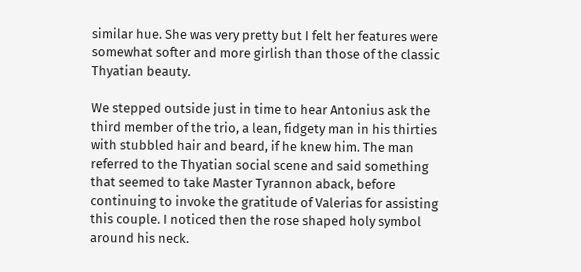similar hue. She was very pretty but I felt her features were somewhat softer and more girlish than those of the classic Thyatian beauty.

We stepped outside just in time to hear Antonius ask the third member of the trio, a lean, fidgety man in his thirties with stubbled hair and beard, if he knew him. The man referred to the Thyatian social scene and said something that seemed to take Master Tyrannon aback, before continuing to invoke the gratitude of Valerias for assisting this couple. I noticed then the rose shaped holy symbol around his neck.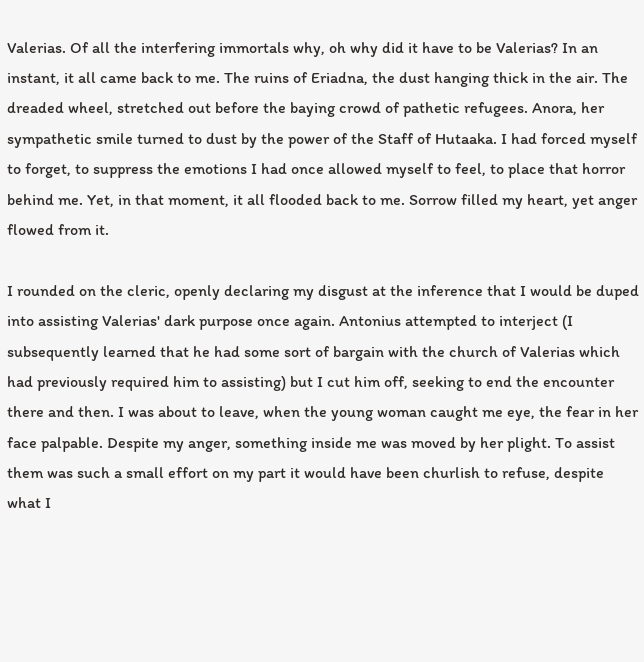Valerias. Of all the interfering immortals why, oh why did it have to be Valerias? In an instant, it all came back to me. The ruins of Eriadna, the dust hanging thick in the air. The dreaded wheel, stretched out before the baying crowd of pathetic refugees. Anora, her sympathetic smile turned to dust by the power of the Staff of Hutaaka. I had forced myself to forget, to suppress the emotions I had once allowed myself to feel, to place that horror behind me. Yet, in that moment, it all flooded back to me. Sorrow filled my heart, yet anger flowed from it.

I rounded on the cleric, openly declaring my disgust at the inference that I would be duped into assisting Valerias' dark purpose once again. Antonius attempted to interject (I subsequently learned that he had some sort of bargain with the church of Valerias which had previously required him to assisting) but I cut him off, seeking to end the encounter there and then. I was about to leave, when the young woman caught me eye, the fear in her face palpable. Despite my anger, something inside me was moved by her plight. To assist them was such a small effort on my part it would have been churlish to refuse, despite what I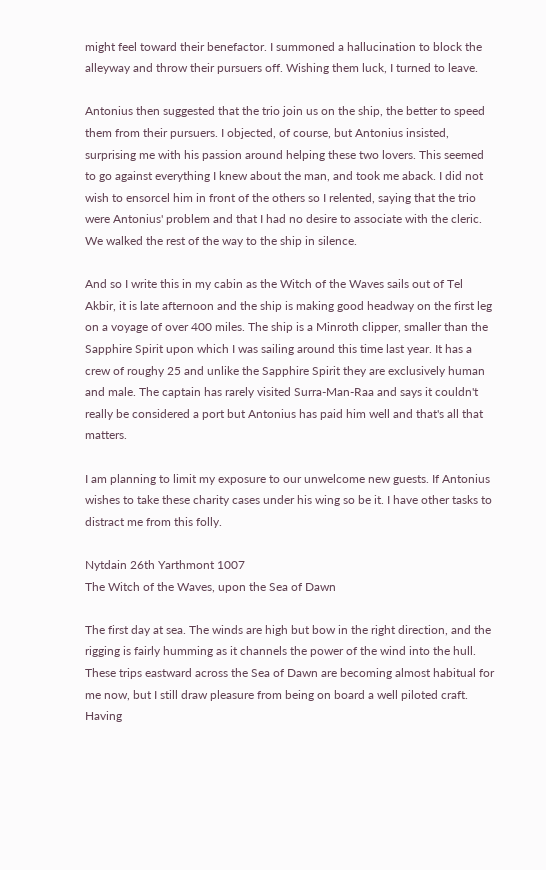might feel toward their benefactor. I summoned a hallucination to block the alleyway and throw their pursuers off. Wishing them luck, I turned to leave.

Antonius then suggested that the trio join us on the ship, the better to speed them from their pursuers. I objected, of course, but Antonius insisted, surprising me with his passion around helping these two lovers. This seemed to go against everything I knew about the man, and took me aback. I did not wish to ensorcel him in front of the others so I relented, saying that the trio were Antonius' problem and that I had no desire to associate with the cleric. We walked the rest of the way to the ship in silence.

And so I write this in my cabin as the Witch of the Waves sails out of Tel Akbir, it is late afternoon and the ship is making good headway on the first leg on a voyage of over 400 miles. The ship is a Minroth clipper, smaller than the Sapphire Spirit upon which I was sailing around this time last year. It has a crew of roughy 25 and unlike the Sapphire Spirit they are exclusively human and male. The captain has rarely visited Surra-Man-Raa and says it couldn't really be considered a port but Antonius has paid him well and that's all that matters.

I am planning to limit my exposure to our unwelcome new guests. If Antonius wishes to take these charity cases under his wing so be it. I have other tasks to distract me from this folly.

Nytdain 26th Yarthmont 1007
The Witch of the Waves, upon the Sea of Dawn

The first day at sea. The winds are high but bow in the right direction, and the rigging is fairly humming as it channels the power of the wind into the hull. These trips eastward across the Sea of Dawn are becoming almost habitual for me now, but I still draw pleasure from being on board a well piloted craft. Having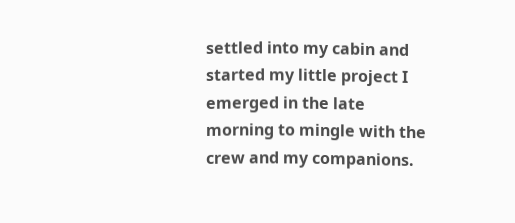settled into my cabin and started my little project I emerged in the late morning to mingle with the crew and my companions.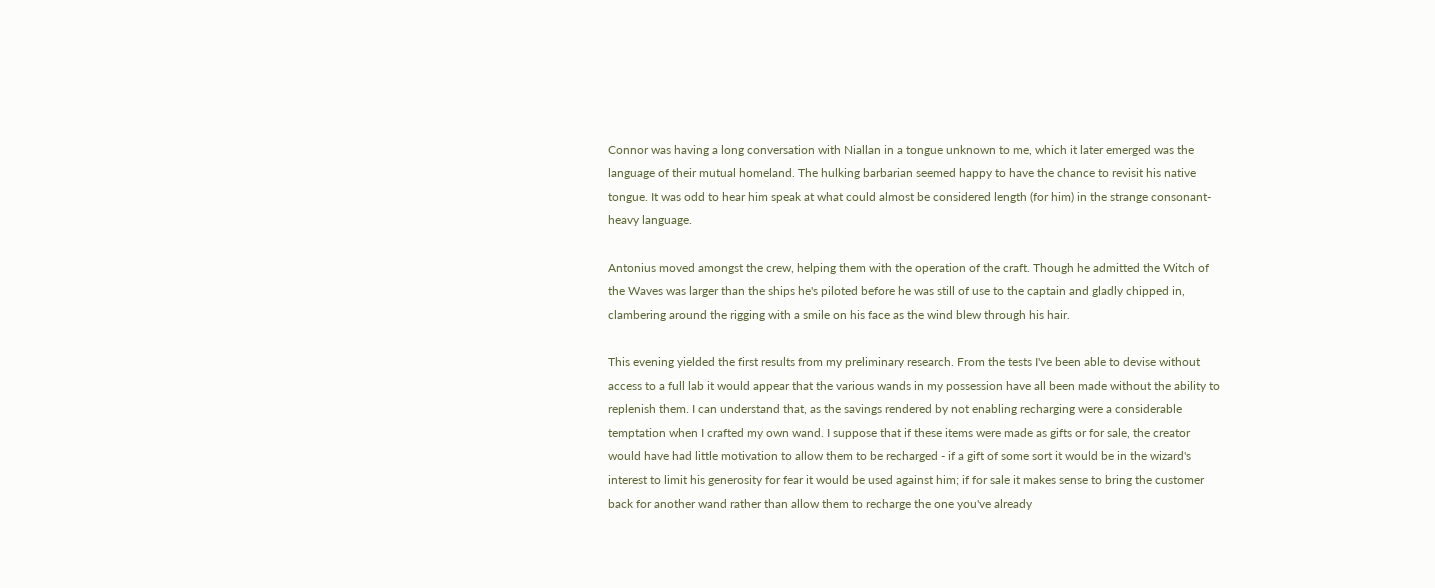Connor was having a long conversation with Niallan in a tongue unknown to me, which it later emerged was the language of their mutual homeland. The hulking barbarian seemed happy to have the chance to revisit his native tongue. It was odd to hear him speak at what could almost be considered length (for him) in the strange consonant-heavy language.

Antonius moved amongst the crew, helping them with the operation of the craft. Though he admitted the Witch of the Waves was larger than the ships he's piloted before he was still of use to the captain and gladly chipped in, clambering around the rigging with a smile on his face as the wind blew through his hair.

This evening yielded the first results from my preliminary research. From the tests I've been able to devise without access to a full lab it would appear that the various wands in my possession have all been made without the ability to replenish them. I can understand that, as the savings rendered by not enabling recharging were a considerable temptation when I crafted my own wand. I suppose that if these items were made as gifts or for sale, the creator would have had little motivation to allow them to be recharged - if a gift of some sort it would be in the wizard's interest to limit his generosity for fear it would be used against him; if for sale it makes sense to bring the customer back for another wand rather than allow them to recharge the one you've already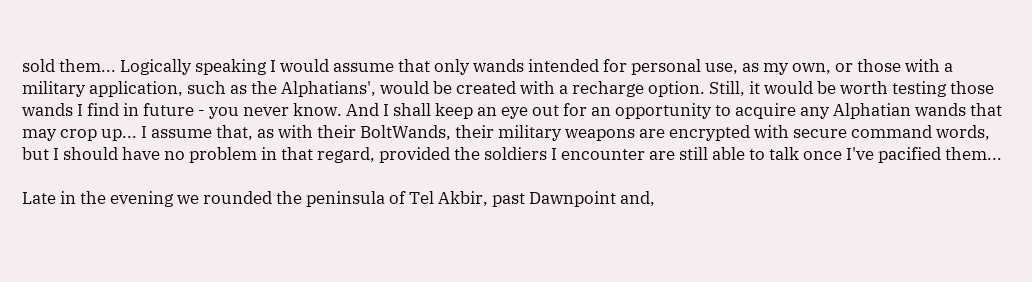sold them... Logically speaking I would assume that only wands intended for personal use, as my own, or those with a military application, such as the Alphatians', would be created with a recharge option. Still, it would be worth testing those wands I find in future - you never know. And I shall keep an eye out for an opportunity to acquire any Alphatian wands that may crop up... I assume that, as with their BoltWands, their military weapons are encrypted with secure command words, but I should have no problem in that regard, provided the soldiers I encounter are still able to talk once I've pacified them...

Late in the evening we rounded the peninsula of Tel Akbir, past Dawnpoint and,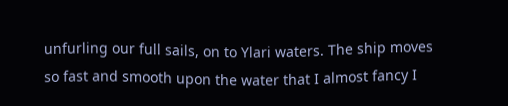unfurling our full sails, on to Ylari waters. The ship moves so fast and smooth upon the water that I almost fancy I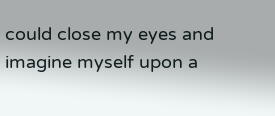could close my eyes and imagine myself upon a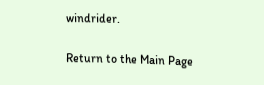windrider.

Return to the Main Page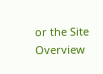or the Site Overview